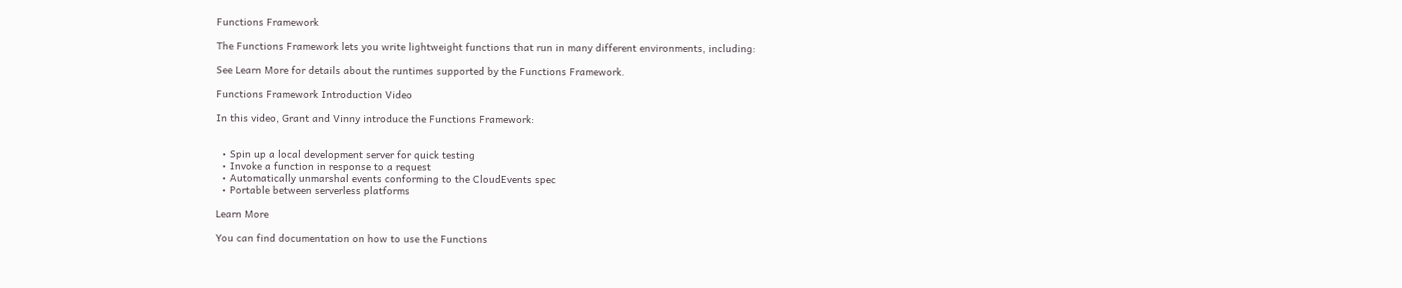Functions Framework

The Functions Framework lets you write lightweight functions that run in many different environments, including:

See Learn More for details about the runtimes supported by the Functions Framework.

Functions Framework Introduction Video

In this video, Grant and Vinny introduce the Functions Framework:


  • Spin up a local development server for quick testing
  • Invoke a function in response to a request
  • Automatically unmarshal events conforming to the CloudEvents spec
  • Portable between serverless platforms

Learn More

You can find documentation on how to use the Functions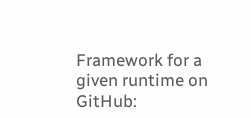Framework for a given runtime on GitHub: